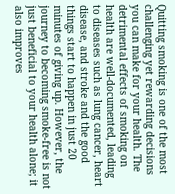Quitting smoking is one of the most challenging yet rewarding decisions you can make for your health. The detrimental effects of smoking on health are well-documented, leading to diseases such as lung cancer, heart disease, and stroke and the good things start to happen in just 20 minutes of giving up. However, the journey to becoming smoke-free is not just beneficial to your health alone; it also improves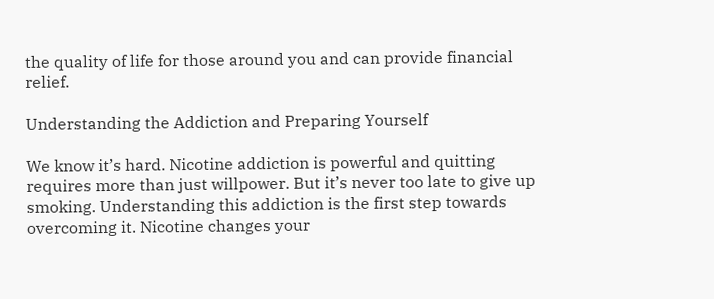the quality of life for those around you and can provide financial relief.

Understanding the Addiction and Preparing Yourself

We know it’s hard. Nicotine addiction is powerful and quitting requires more than just willpower. But it’s never too late to give up smoking. Understanding this addiction is the first step towards overcoming it. Nicotine changes your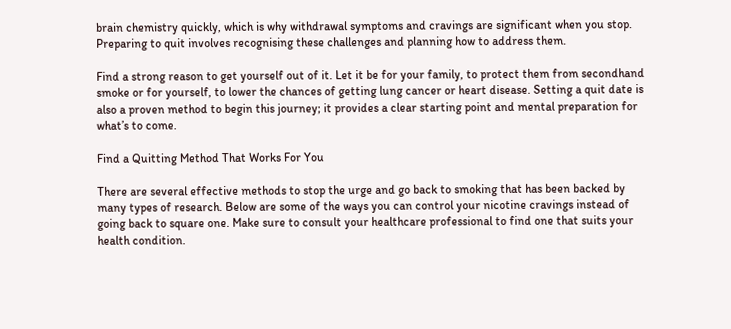brain chemistry quickly, which is why withdrawal symptoms and cravings are significant when you stop. Preparing to quit involves recognising these challenges and planning how to address them.

Find a strong reason to get yourself out of it. Let it be for your family, to protect them from secondhand smoke or for yourself, to lower the chances of getting lung cancer or heart disease. Setting a quit date is also a proven method to begin this journey; it provides a clear starting point and mental preparation for what’s to come.

Find a Quitting Method That Works For You

There are several effective methods to stop the urge and go back to smoking that has been backed by many types of research. Below are some of the ways you can control your nicotine cravings instead of going back to square one. Make sure to consult your healthcare professional to find one that suits your health condition.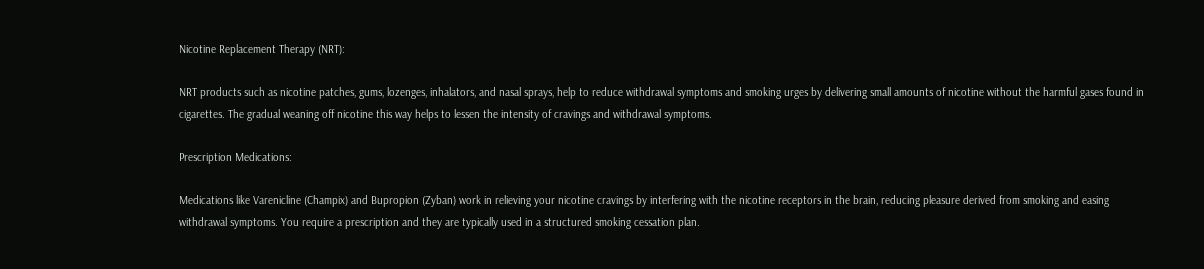Nicotine Replacement Therapy (NRT):

NRT products such as nicotine patches, gums, lozenges, inhalators, and nasal sprays, help to reduce withdrawal symptoms and smoking urges by delivering small amounts of nicotine without the harmful gases found in cigarettes. The gradual weaning off nicotine this way helps to lessen the intensity of cravings and withdrawal symptoms.

Prescription Medications:

Medications like Varenicline (Champix) and Bupropion (Zyban) work in relieving your nicotine cravings by interfering with the nicotine receptors in the brain, reducing pleasure derived from smoking and easing withdrawal symptoms. You require a prescription and they are typically used in a structured smoking cessation plan.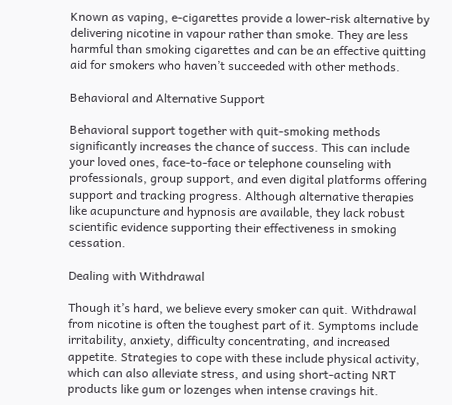Known as vaping, e-cigarettes provide a lower-risk alternative by delivering nicotine in vapour rather than smoke. They are less harmful than smoking cigarettes and can be an effective quitting aid for smokers who haven’t succeeded with other methods.

Behavioral and Alternative Support

Behavioral support together with quit-smoking methods significantly increases the chance of success. This can include your loved ones, face-to-face or telephone counseling with professionals, group support, and even digital platforms offering support and tracking progress. Although alternative therapies like acupuncture and hypnosis are available, they lack robust scientific evidence supporting their effectiveness in smoking cessation.

Dealing with Withdrawal

Though it’s hard, we believe every smoker can quit. Withdrawal from nicotine is often the toughest part of it. Symptoms include irritability, anxiety, difficulty concentrating, and increased appetite. Strategies to cope with these include physical activity, which can also alleviate stress, and using short-acting NRT products like gum or lozenges when intense cravings hit.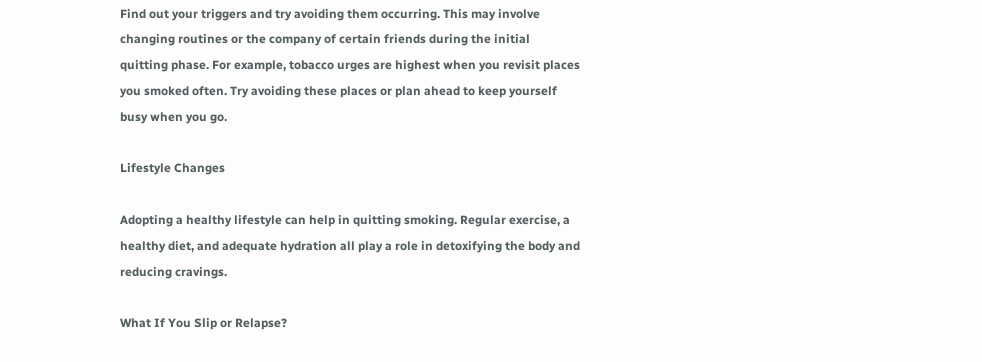Find out your triggers and try avoiding them occurring. This may involve changing routines or the company of certain friends during the initial quitting phase. For example, tobacco urges are highest when you revisit places you smoked often. Try avoiding these places or plan ahead to keep yourself busy when you go.

Lifestyle Changes

Adopting a healthy lifestyle can help in quitting smoking. Regular exercise, a healthy diet, and adequate hydration all play a role in detoxifying the body and reducing cravings.

What If You Slip or Relapse?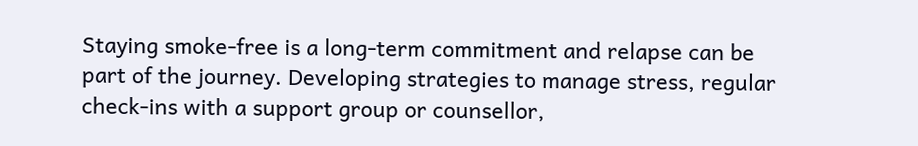Staying smoke-free is a long-term commitment and relapse can be part of the journey. Developing strategies to manage stress, regular check-ins with a support group or counsellor,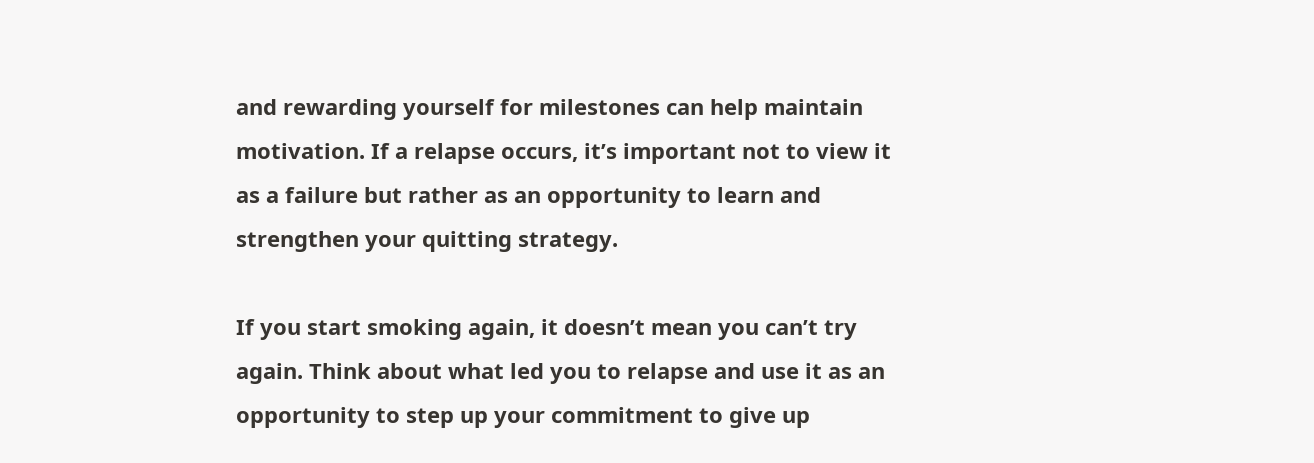and rewarding yourself for milestones can help maintain motivation. If a relapse occurs, it’s important not to view it as a failure but rather as an opportunity to learn and strengthen your quitting strategy.

If you start smoking again, it doesn’t mean you can’t try again. Think about what led you to relapse and use it as an opportunity to step up your commitment to give up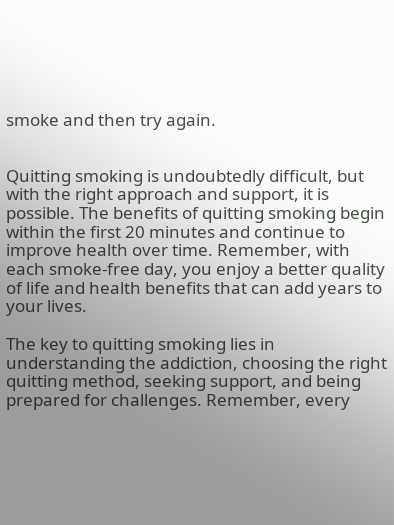smoke and then try again.


Quitting smoking is undoubtedly difficult, but with the right approach and support, it is possible. The benefits of quitting smoking begin within the first 20 minutes and continue to improve health over time. Remember, with each smoke-free day, you enjoy a better quality of life and health benefits that can add years to your lives.

The key to quitting smoking lies in understanding the addiction, choosing the right quitting method, seeking support, and being prepared for challenges. Remember, every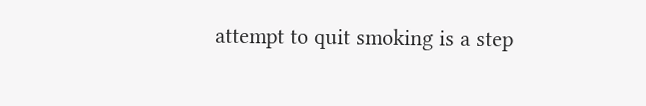attempt to quit smoking is a step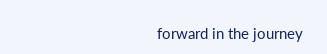forward in the journey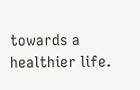towards a healthier life.